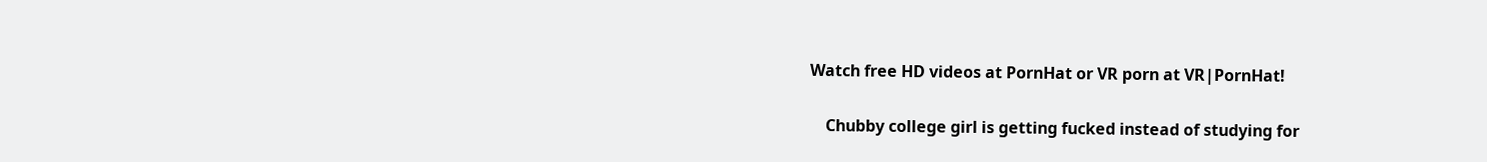Watch free HD videos at PornHat or VR porn at VR|PornHat!

    Chubby college girl is getting fucked instead of studying for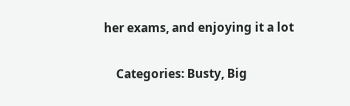her exams, and enjoying it a lot

    Categories: Busty, Big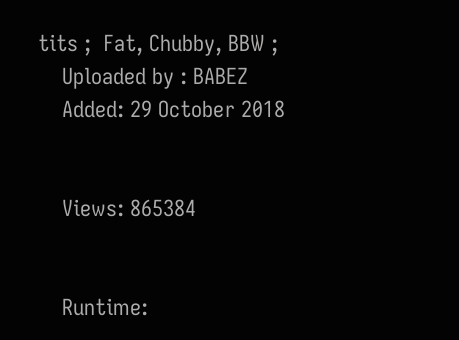tits ;  Fat, Chubby, BBW ;
    Uploaded by : BABEZ
    Added: 29 October 2018


    Views: 865384


    Runtime: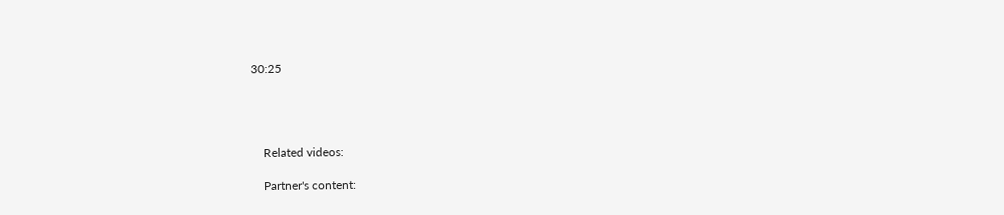30:25




    Related videos:

    Partner's content: